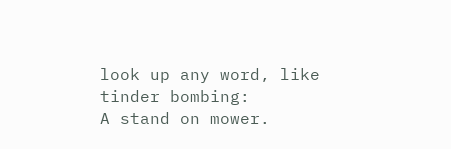look up any word, like tinder bombing:
A stand on mower.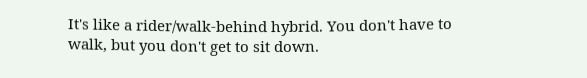It's like a rider/walk-behind hybrid. You don't have to walk, but you don't get to sit down.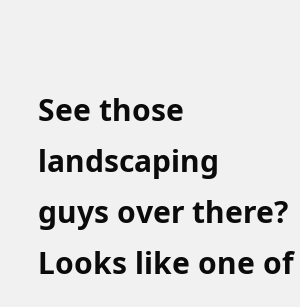See those landscaping guys over there? Looks like one of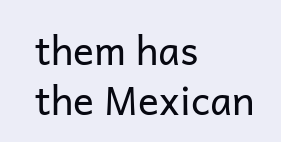them has the Mexican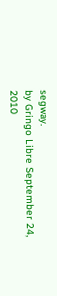segway.
by Gringo Libre September 24, 2010